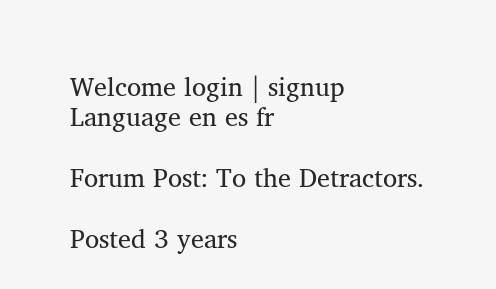Welcome login | signup
Language en es fr

Forum Post: To the Detractors.

Posted 3 years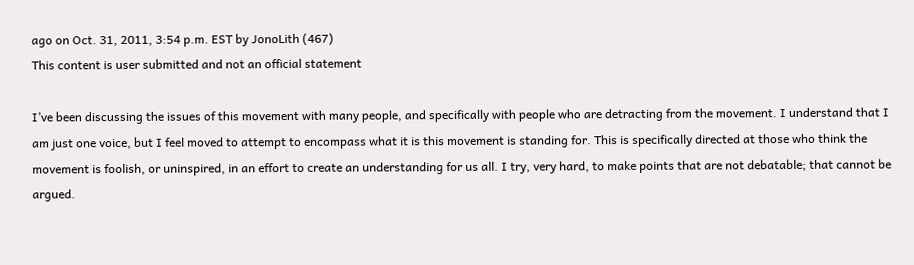ago on Oct. 31, 2011, 3:54 p.m. EST by JonoLith (467)
This content is user submitted and not an official statement

I’ve been discussing the issues of this movement with many people, and specifically with people who are detracting from the movement. I understand that I am just one voice, but I feel moved to attempt to encompass what it is this movement is standing for. This is specifically directed at those who think the movement is foolish, or uninspired, in an effort to create an understanding for us all. I try, very hard, to make points that are not debatable; that cannot be argued.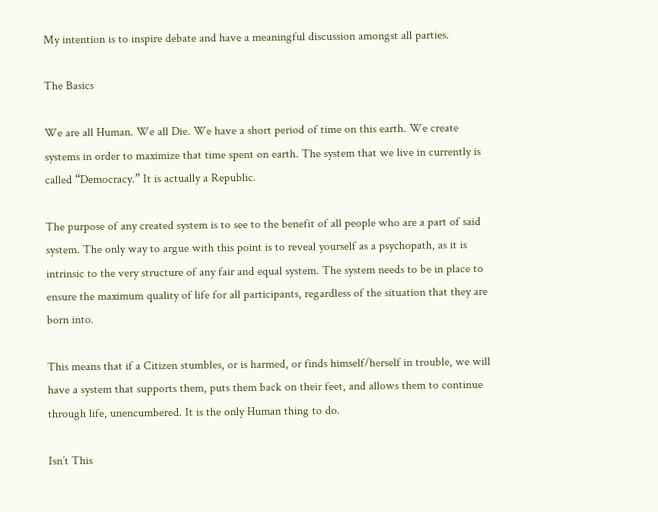My intention is to inspire debate and have a meaningful discussion amongst all parties.

The Basics

We are all Human. We all Die. We have a short period of time on this earth. We create systems in order to maximize that time spent on earth. The system that we live in currently is called “Democracy.” It is actually a Republic.

The purpose of any created system is to see to the benefit of all people who are a part of said system. The only way to argue with this point is to reveal yourself as a psychopath, as it is intrinsic to the very structure of any fair and equal system. The system needs to be in place to ensure the maximum quality of life for all participants, regardless of the situation that they are born into.

This means that if a Citizen stumbles, or is harmed, or finds himself/herself in trouble, we will have a system that supports them, puts them back on their feet, and allows them to continue through life, unencumbered. It is the only Human thing to do.

Isn’t This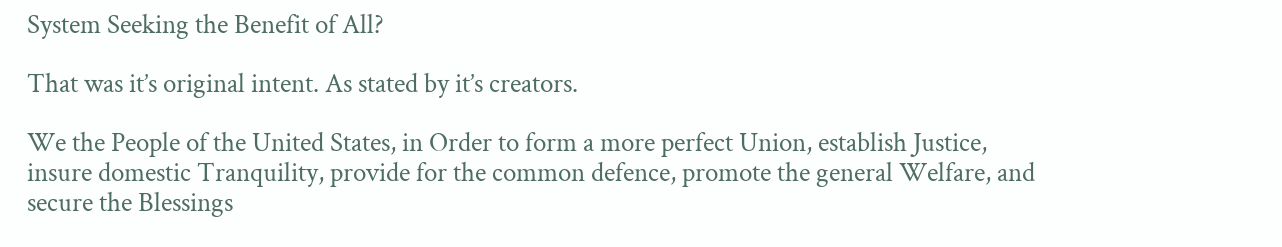System Seeking the Benefit of All?

That was it’s original intent. As stated by it’s creators.

We the People of the United States, in Order to form a more perfect Union, establish Justice, insure domestic Tranquility, provide for the common defence, promote the general Welfare, and secure the Blessings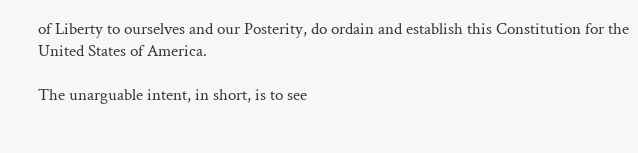of Liberty to ourselves and our Posterity, do ordain and establish this Constitution for the United States of America.

The unarguable intent, in short, is to see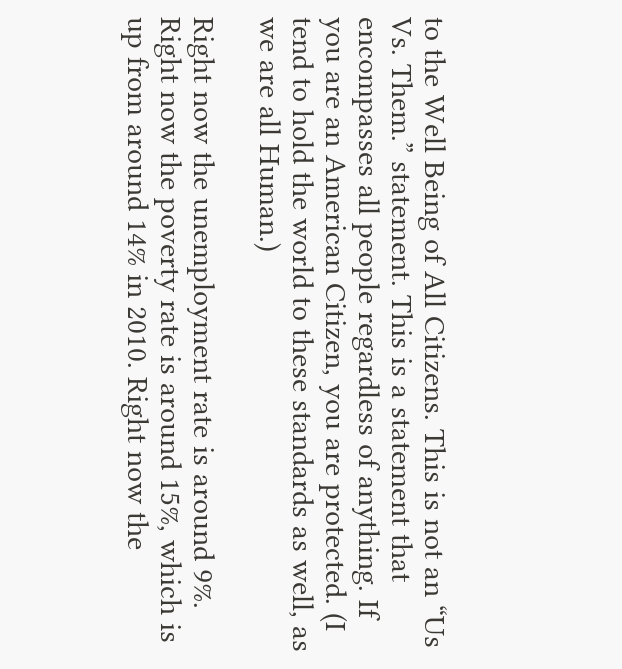to the Well Being of All Citizens. This is not an “Us Vs. Them.” statement. This is a statement that encompasses all people regardless of anything. If you are an American Citizen, you are protected. (I tend to hold the world to these standards as well, as we are all Human.)

Right now the unemployment rate is around 9%. Right now the poverty rate is around 15%, which is up from around 14% in 2010. Right now the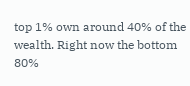top 1% own around 40% of the wealth. Right now the bottom 80%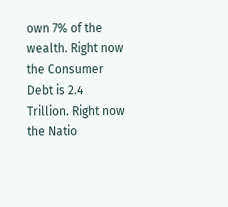own 7% of the wealth. Right now the Consumer Debt is 2.4 Trillion. Right now the Natio